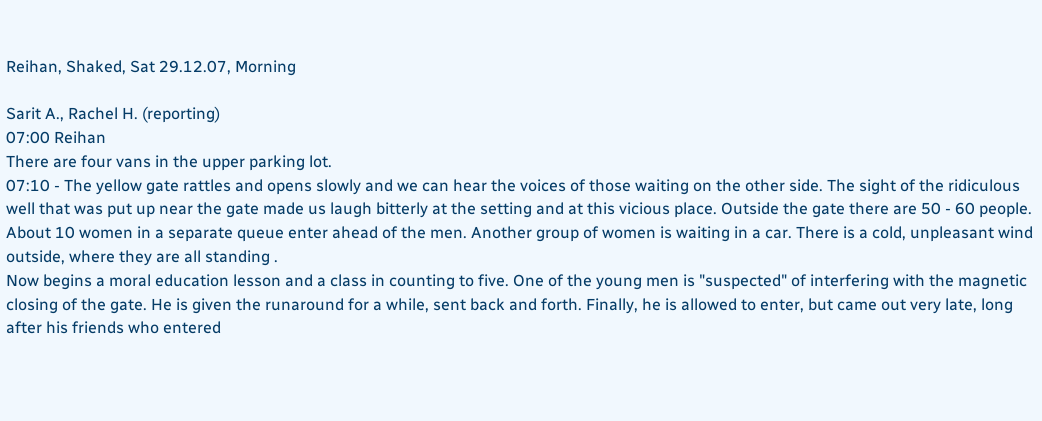Reihan, Shaked, Sat 29.12.07, Morning

Sarit A., Rachel H. (reporting)
07:00 Reihan
There are four vans in the upper parking lot.
07:10 - The yellow gate rattles and opens slowly and we can hear the voices of those waiting on the other side. The sight of the ridiculous well that was put up near the gate made us laugh bitterly at the setting and at this vicious place. Outside the gate there are 50 - 60 people. About 10 women in a separate queue enter ahead of the men. Another group of women is waiting in a car. There is a cold, unpleasant wind outside, where they are all standing .
Now begins a moral education lesson and a class in counting to five. One of the young men is "suspected" of interfering with the magnetic closing of the gate. He is given the runaround for a while, sent back and forth. Finally, he is allowed to enter, but came out very late, long after his friends who entered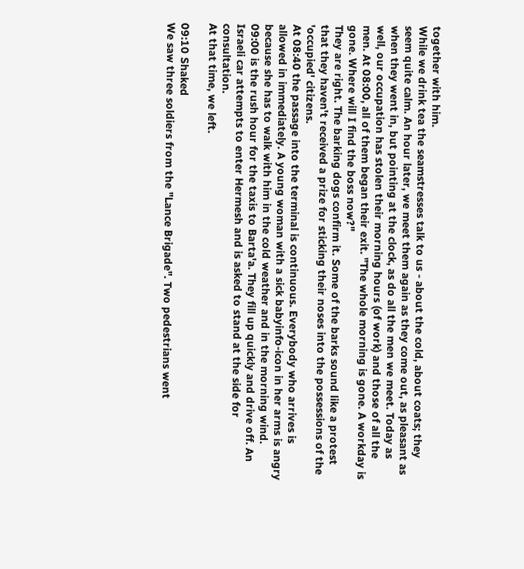together with him.
While we drink tea the seamstresses talk to us - about the cold, about coats; they seem quite calm. An hour later, we meet them again as they come out, as pleasant as when they went in, but pointing at the clock, as do all the men we meet. Today as well, our occupation has stolen their morning hours (of work) and those of all the men. At 08:00, all of them began their exit. "The whole morning is gone. A workday is gone. Where will I find the boss now?"
They are right. The barking dogs confirm it. Some of the barks sound like a protest that they haven't received a prize for sticking their noses into the possessions of the 'occupied' citizens.
At 08:40 the passage into the terminal is continuous. Everybody who arrives is allowed in immediately. A young woman with a sick babyinfo-icon in her arms is angry because she has to walk with him in the cold weather and in the morning wind.
09:00 is the rush hour for the taxis to Barta'a. They fill up quickly and drive off. An Israeli car attempts to enter Hermesh and is asked to stand at the side for consultation.
At that time, we left.

09:10 Shaked
We saw three soldiers from the "Lance Brigade". Two pedestrians went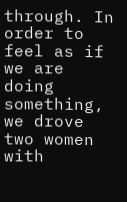through. In order to feel as if we are doing something, we drove two women with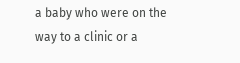a baby who were on the way to a clinic or a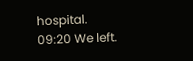hospital.
09:20 We left.